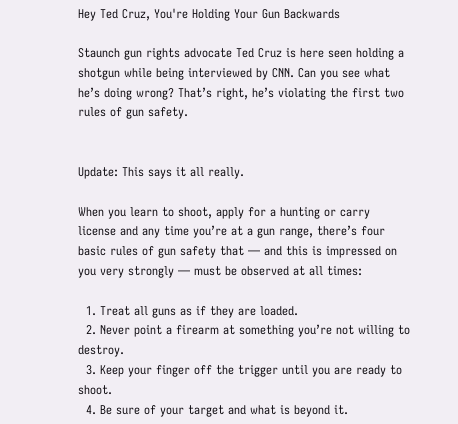Hey Ted Cruz, You're Holding Your Gun Backwards

Staunch gun rights advocate Ted Cruz is here seen holding a shotgun while being interviewed by CNN. Can you see what he’s doing wrong? That’s right, he’s violating the first two rules of gun safety.


Update: This says it all really.

When you learn to shoot, apply for a hunting or carry license and any time you’re at a gun range, there’s four basic rules of gun safety that — and this is impressed on you very strongly — must be observed at all times:

  1. Treat all guns as if they are loaded.
  2. Never point a firearm at something you’re not willing to destroy.
  3. Keep your finger off the trigger until you are ready to shoot.
  4. Be sure of your target and what is beyond it.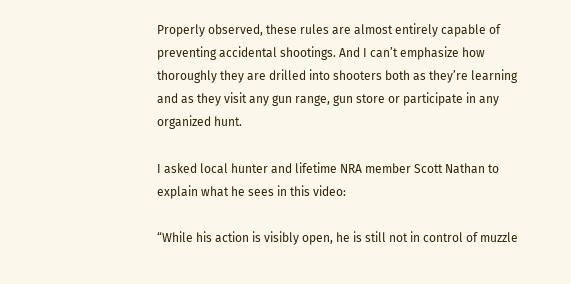Properly observed, these rules are almost entirely capable of preventing accidental shootings. And I can’t emphasize how thoroughly they are drilled into shooters both as they’re learning and as they visit any gun range, gun store or participate in any organized hunt.

I asked local hunter and lifetime NRA member Scott Nathan to explain what he sees in this video:

“While his action is visibly open, he is still not in control of muzzle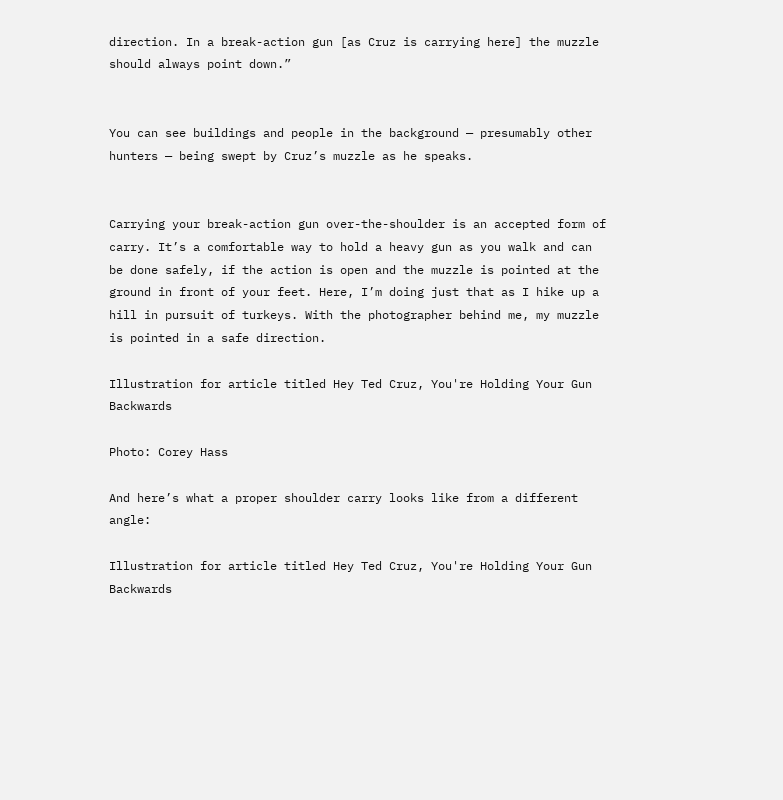direction. In a break-action gun [as Cruz is carrying here] the muzzle should always point down.”


You can see buildings and people in the background — presumably other hunters — being swept by Cruz’s muzzle as he speaks.


Carrying your break-action gun over-the-shoulder is an accepted form of carry. It’s a comfortable way to hold a heavy gun as you walk and can be done safely, if the action is open and the muzzle is pointed at the ground in front of your feet. Here, I’m doing just that as I hike up a hill in pursuit of turkeys. With the photographer behind me, my muzzle is pointed in a safe direction.

Illustration for article titled Hey Ted Cruz, You're Holding Your Gun Backwards

Photo: Corey Hass

And here’s what a proper shoulder carry looks like from a different angle:

Illustration for article titled Hey Ted Cruz, You're Holding Your Gun Backwards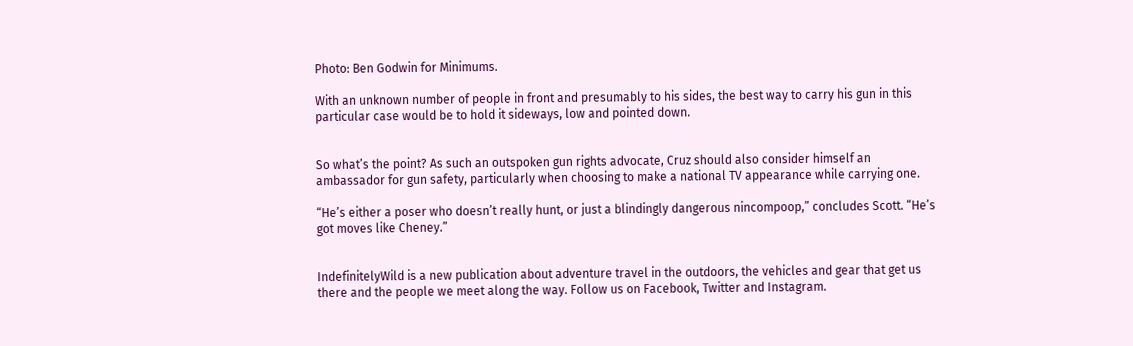Photo: Ben Godwin for Minimums.

With an unknown number of people in front and presumably to his sides, the best way to carry his gun in this particular case would be to hold it sideways, low and pointed down.


So what’s the point? As such an outspoken gun rights advocate, Cruz should also consider himself an ambassador for gun safety, particularly when choosing to make a national TV appearance while carrying one.

“He’s either a poser who doesn’t really hunt, or just a blindingly dangerous nincompoop,” concludes Scott. “He’s got moves like Cheney.”


IndefinitelyWild is a new publication about adventure travel in the outdoors, the vehicles and gear that get us there and the people we meet along the way. Follow us on Facebook, Twitter and Instagram.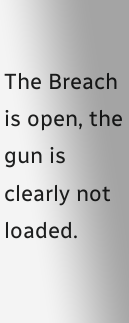The Breach is open, the gun is clearly not loaded.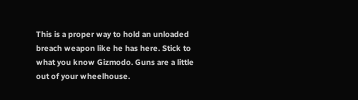This is a proper way to hold an unloaded breach weapon like he has here. Stick to what you know Gizmodo. Guns are a little out of your wheelhouse.